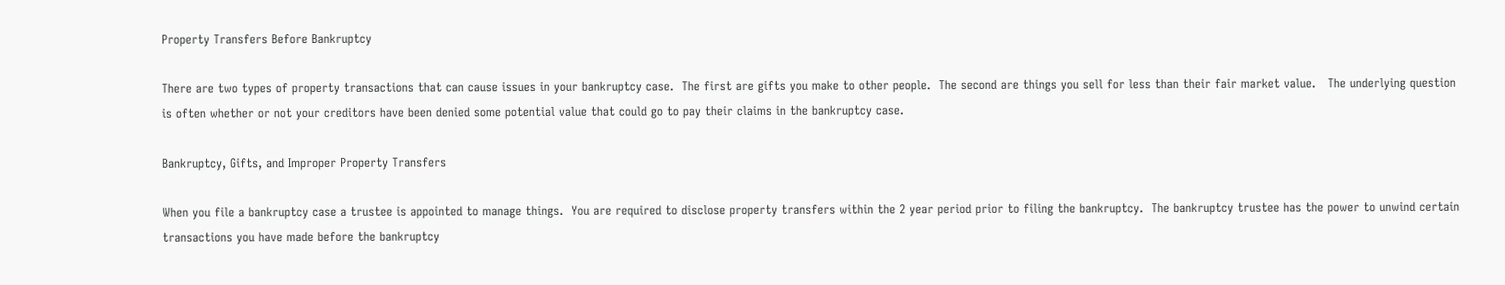Property Transfers Before Bankruptcy

There are two types of property transactions that can cause issues in your bankruptcy case.  The first are gifts you make to other people.  The second are things you sell for less than their fair market value.   The underlying question is often whether or not your creditors have been denied some potential value that could go to pay their claims in the bankruptcy case.

Bankruptcy, Gifts, and Improper Property Transfers

When you file a bankruptcy case a trustee is appointed to manage things.  You are required to disclose property transfers within the 2 year period prior to filing the bankruptcy.  The bankruptcy trustee has the power to unwind certain transactions you have made before the bankruptcy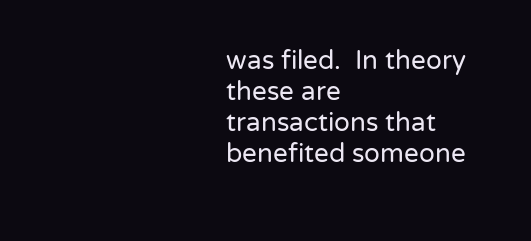was filed.  In theory these are transactions that benefited someone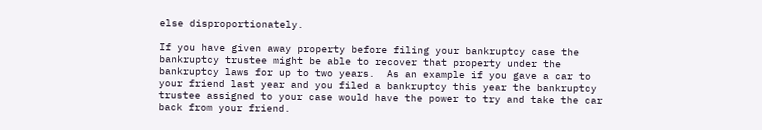else disproportionately.

If you have given away property before filing your bankruptcy case the bankruptcy trustee might be able to recover that property under the bankruptcy laws for up to two years.  As an example if you gave a car to your friend last year and you filed a bankruptcy this year the bankruptcy trustee assigned to your case would have the power to try and take the car back from your friend.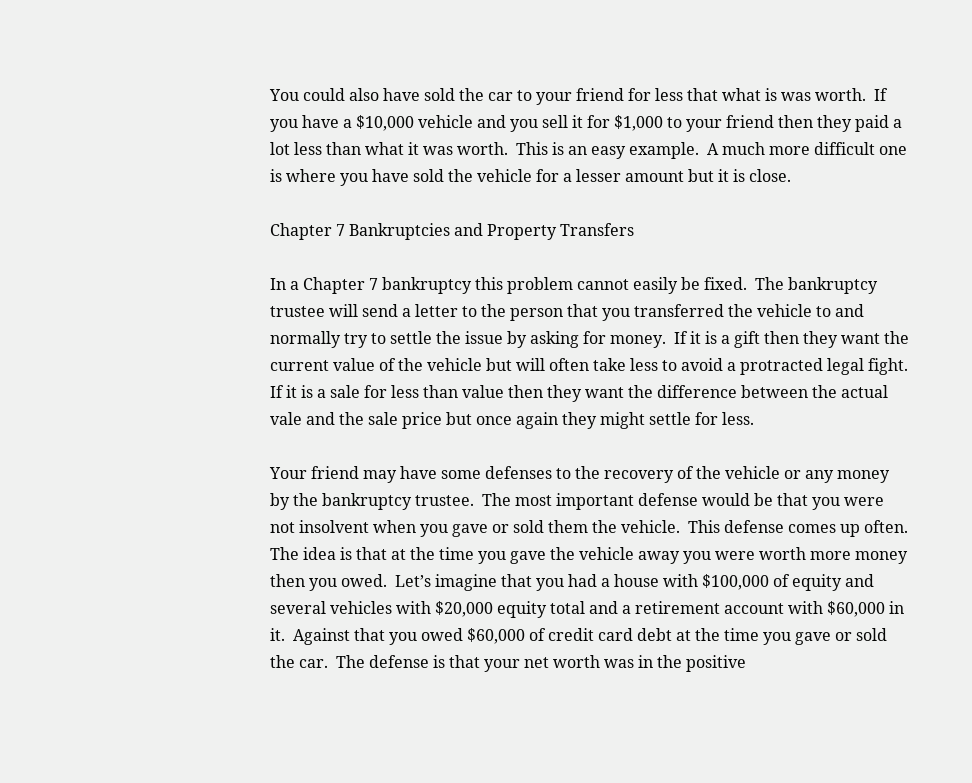You could also have sold the car to your friend for less that what is was worth.  If you have a $10,000 vehicle and you sell it for $1,000 to your friend then they paid a lot less than what it was worth.  This is an easy example.  A much more difficult one is where you have sold the vehicle for a lesser amount but it is close.

Chapter 7 Bankruptcies and Property Transfers

In a Chapter 7 bankruptcy this problem cannot easily be fixed.  The bankruptcy trustee will send a letter to the person that you transferred the vehicle to and normally try to settle the issue by asking for money.  If it is a gift then they want the current value of the vehicle but will often take less to avoid a protracted legal fight.  If it is a sale for less than value then they want the difference between the actual vale and the sale price but once again they might settle for less.

Your friend may have some defenses to the recovery of the vehicle or any money by the bankruptcy trustee.  The most important defense would be that you were not insolvent when you gave or sold them the vehicle.  This defense comes up often.  The idea is that at the time you gave the vehicle away you were worth more money then you owed.  Let’s imagine that you had a house with $100,000 of equity and several vehicles with $20,000 equity total and a retirement account with $60,000 in it.  Against that you owed $60,000 of credit card debt at the time you gave or sold the car.  The defense is that your net worth was in the positive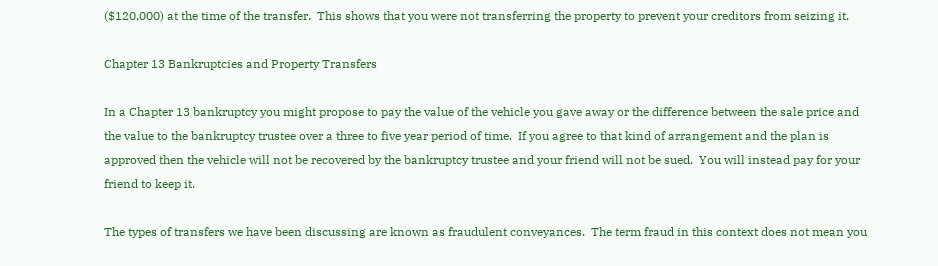($120,000) at the time of the transfer.  This shows that you were not transferring the property to prevent your creditors from seizing it.

Chapter 13 Bankruptcies and Property Transfers

In a Chapter 13 bankruptcy you might propose to pay the value of the vehicle you gave away or the difference between the sale price and the value to the bankruptcy trustee over a three to five year period of time.  If you agree to that kind of arrangement and the plan is approved then the vehicle will not be recovered by the bankruptcy trustee and your friend will not be sued.  You will instead pay for your friend to keep it.

The types of transfers we have been discussing are known as fraudulent conveyances.  The term fraud in this context does not mean you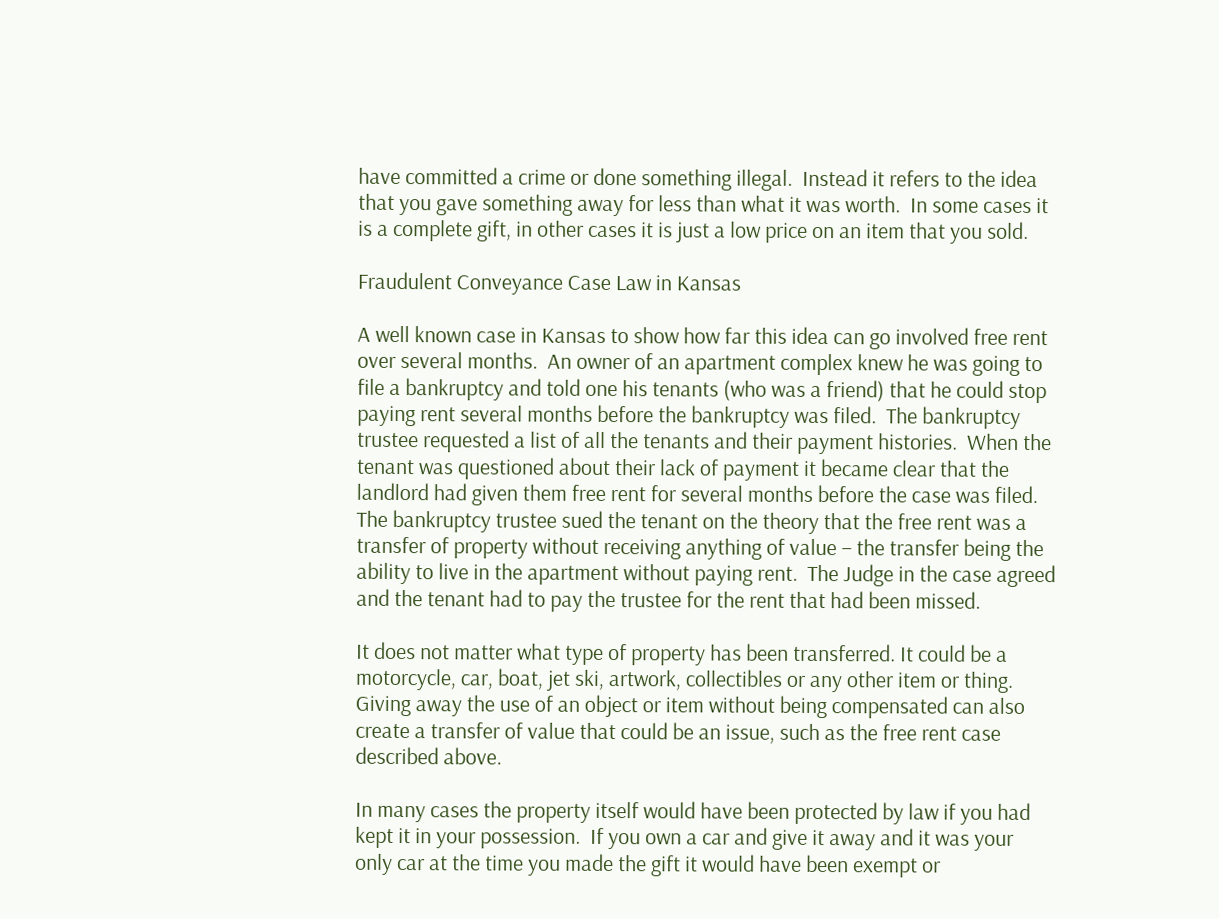have committed a crime or done something illegal.  Instead it refers to the idea that you gave something away for less than what it was worth.  In some cases it is a complete gift, in other cases it is just a low price on an item that you sold.

Fraudulent Conveyance Case Law in Kansas

A well known case in Kansas to show how far this idea can go involved free rent over several months.  An owner of an apartment complex knew he was going to file a bankruptcy and told one his tenants (who was a friend) that he could stop paying rent several months before the bankruptcy was filed.  The bankruptcy trustee requested a list of all the tenants and their payment histories.  When the tenant was questioned about their lack of payment it became clear that the landlord had given them free rent for several months before the case was filed.  The bankruptcy trustee sued the tenant on the theory that the free rent was a transfer of property without receiving anything of value – the transfer being the ability to live in the apartment without paying rent.  The Judge in the case agreed and the tenant had to pay the trustee for the rent that had been missed.

It does not matter what type of property has been transferred. It could be a motorcycle, car, boat, jet ski, artwork, collectibles or any other item or thing.  Giving away the use of an object or item without being compensated can also create a transfer of value that could be an issue, such as the free rent case described above.

In many cases the property itself would have been protected by law if you had kept it in your possession.  If you own a car and give it away and it was your only car at the time you made the gift it would have been exempt or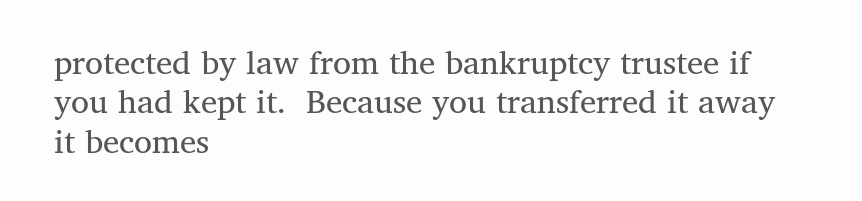protected by law from the bankruptcy trustee if you had kept it.  Because you transferred it away it becomes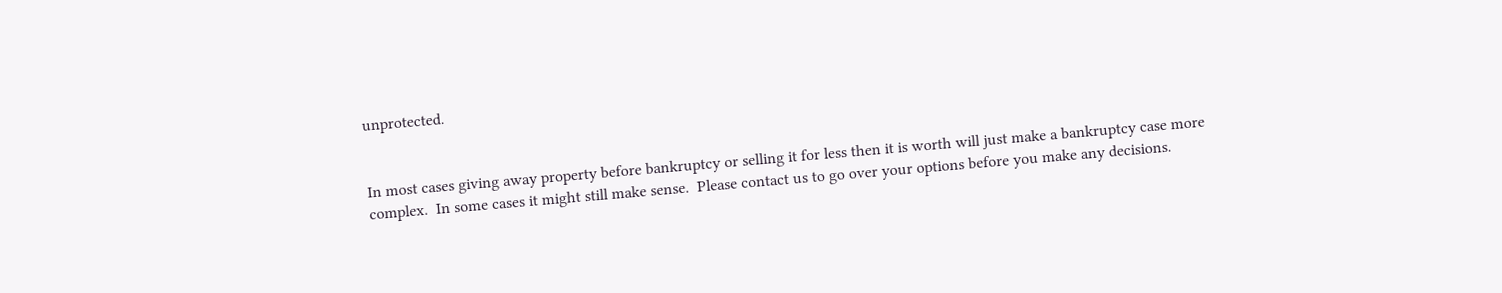unprotected.


In most cases giving away property before bankruptcy or selling it for less then it is worth will just make a bankruptcy case more complex.  In some cases it might still make sense.  Please contact us to go over your options before you make any decisions.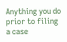Anything you do prior to filing a case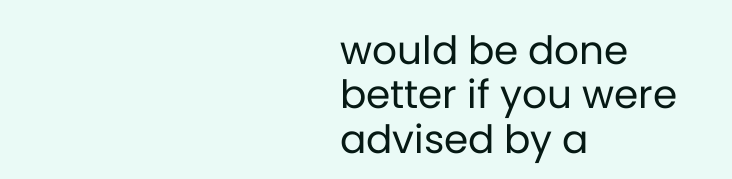would be done better if you were advised by a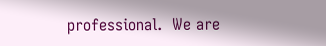professional.  We are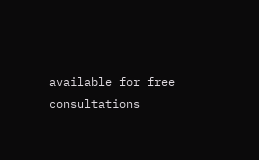available for free consultations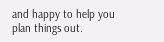and happy to help you plan things out.